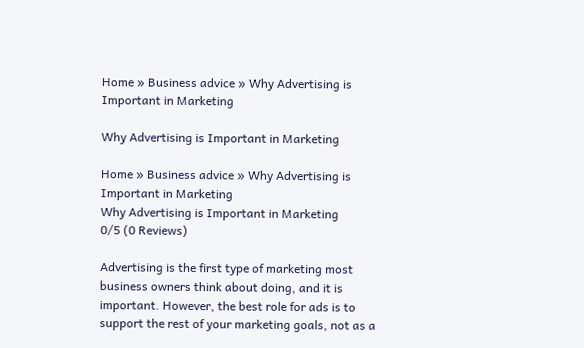Home » Business advice » Why Advertising is Important in Marketing

Why Advertising is Important in Marketing

Home » Business advice » Why Advertising is Important in Marketing
Why Advertising is Important in Marketing
0/5 (0 Reviews)

Advertising is the first type of marketing most business owners think about doing, and it is important. However, the best role for ads is to support the rest of your marketing goals, not as a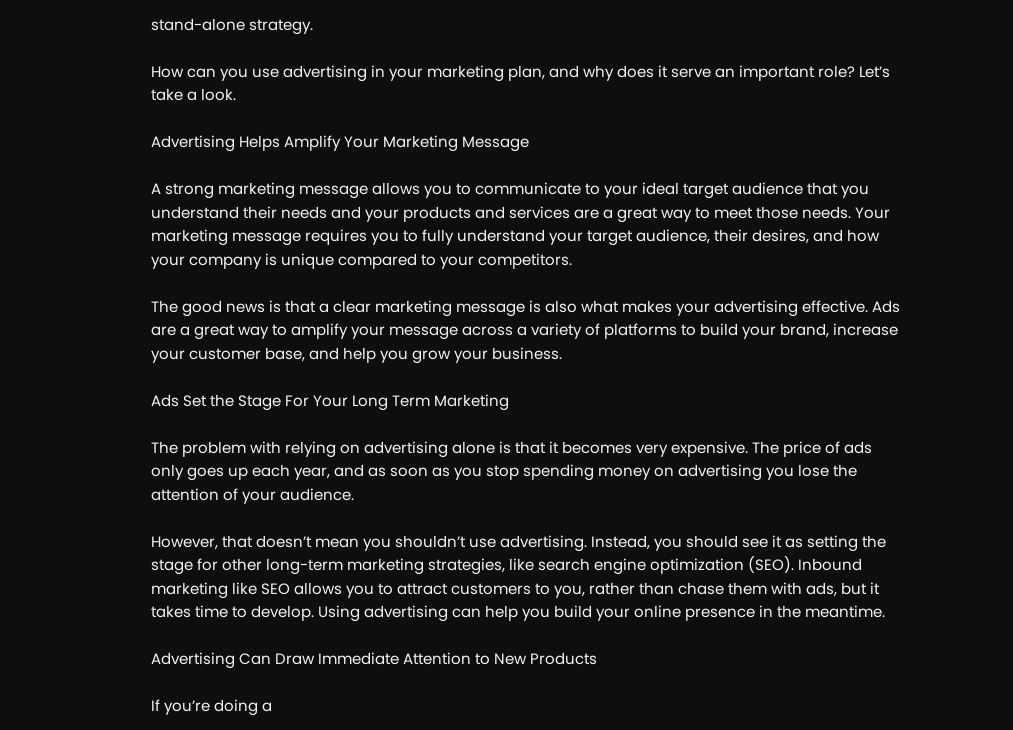stand-alone strategy.

How can you use advertising in your marketing plan, and why does it serve an important role? Let’s take a look.

Advertising Helps Amplify Your Marketing Message

A strong marketing message allows you to communicate to your ideal target audience that you understand their needs and your products and services are a great way to meet those needs. Your marketing message requires you to fully understand your target audience, their desires, and how your company is unique compared to your competitors.

The good news is that a clear marketing message is also what makes your advertising effective. Ads are a great way to amplify your message across a variety of platforms to build your brand, increase your customer base, and help you grow your business.

Ads Set the Stage For Your Long Term Marketing

The problem with relying on advertising alone is that it becomes very expensive. The price of ads only goes up each year, and as soon as you stop spending money on advertising you lose the attention of your audience.

However, that doesn’t mean you shouldn’t use advertising. Instead, you should see it as setting the stage for other long-term marketing strategies, like search engine optimization (SEO). Inbound marketing like SEO allows you to attract customers to you, rather than chase them with ads, but it takes time to develop. Using advertising can help you build your online presence in the meantime.

Advertising Can Draw Immediate Attention to New Products

If you’re doing a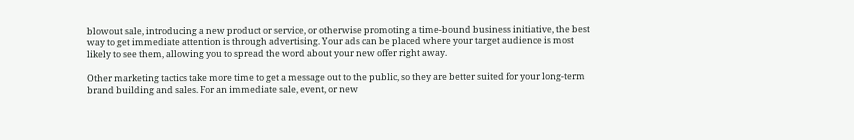blowout sale, introducing a new product or service, or otherwise promoting a time-bound business initiative, the best way to get immediate attention is through advertising. Your ads can be placed where your target audience is most likely to see them, allowing you to spread the word about your new offer right away.

Other marketing tactics take more time to get a message out to the public, so they are better suited for your long-term brand building and sales. For an immediate sale, event, or new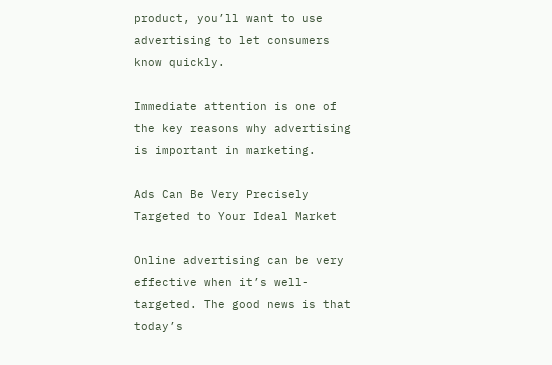product, you’ll want to use advertising to let consumers know quickly.

Immediate attention is one of the key reasons why advertising is important in marketing.

Ads Can Be Very Precisely Targeted to Your Ideal Market

Online advertising can be very effective when it’s well-targeted. The good news is that today’s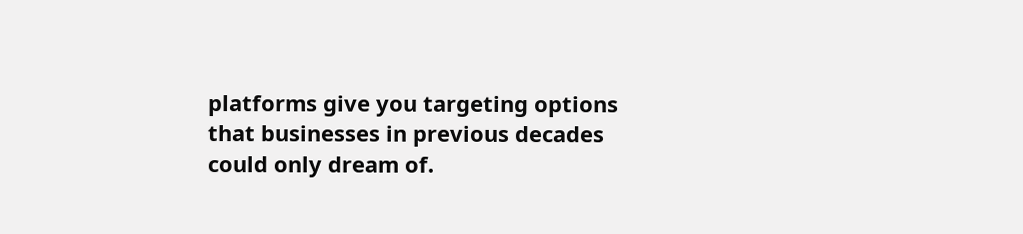platforms give you targeting options that businesses in previous decades could only dream of.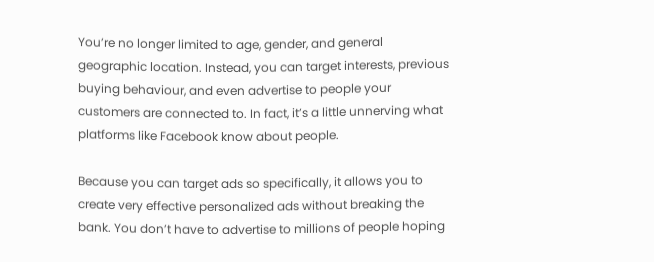You’re no longer limited to age, gender, and general geographic location. Instead, you can target interests, previous buying behaviour, and even advertise to people your customers are connected to. In fact, it’s a little unnerving what platforms like Facebook know about people.

Because you can target ads so specifically, it allows you to create very effective personalized ads without breaking the bank. You don’t have to advertise to millions of people hoping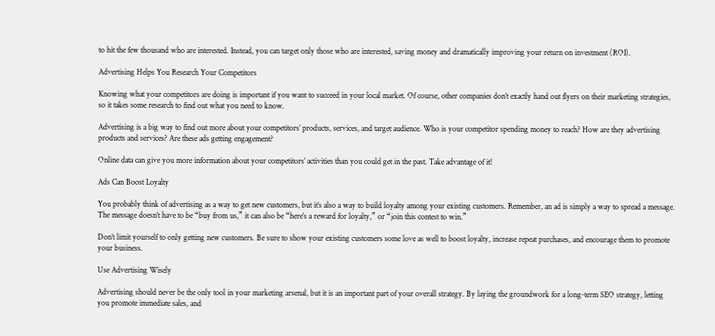to hit the few thousand who are interested. Instead, you can target only those who are interested, saving money and dramatically improving your return on investment (ROI).

Advertising Helps You Research Your Competitors

Knowing what your competitors are doing is important if you want to succeed in your local market. Of course, other companies don’t exactly hand out flyers on their marketing strategies, so it takes some research to find out what you need to know.

Advertising is a big way to find out more about your competitors’ products, services, and target audience. Who is your competitor spending money to reach? How are they advertising products and services? Are these ads getting engagement?

Online data can give you more information about your competitors’ activities than you could get in the past. Take advantage of it!

Ads Can Boost Loyalty

You probably think of advertising as a way to get new customers, but it’s also a way to build loyalty among your existing customers. Remember, an ad is simply a way to spread a message. The message doesn’t have to be “buy from us,” it can also be “here’s a reward for loyalty,” or “join this contest to win.”

Don’t limit yourself to only getting new customers. Be sure to show your existing customers some love as well to boost loyalty, increase repeat purchases, and encourage them to promote your business.

Use Advertising Wisely

Advertising should never be the only tool in your marketing arsenal, but it is an important part of your overall strategy. By laying the groundwork for a long-term SEO strategy, letting you promote immediate sales, and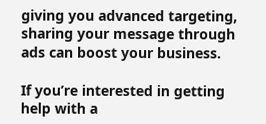giving you advanced targeting, sharing your message through ads can boost your business.

If you’re interested in getting help with a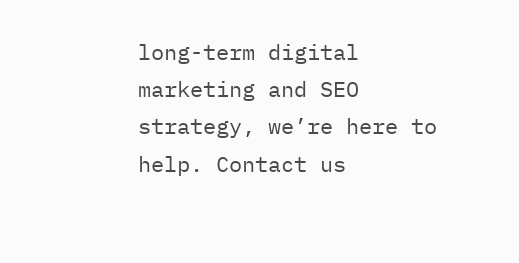long-term digital marketing and SEO strategy, we’re here to help. Contact us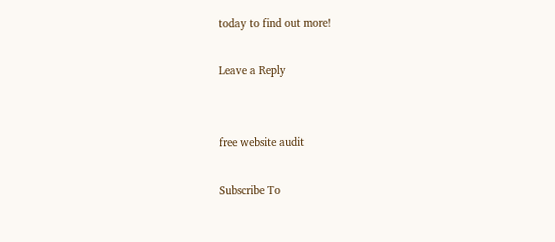today to find out more!

Leave a Reply


free website audit

Subscribe To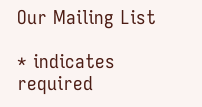Our Mailing List

* indicates required